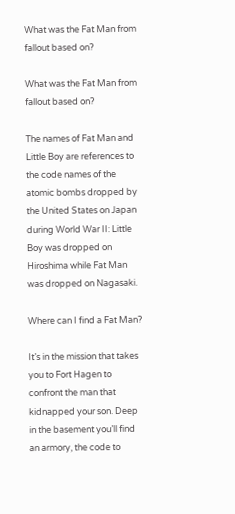What was the Fat Man from fallout based on?

What was the Fat Man from fallout based on?

The names of Fat Man and Little Boy are references to the code names of the atomic bombs dropped by the United States on Japan during World War II: Little Boy was dropped on Hiroshima while Fat Man was dropped on Nagasaki.

Where can I find a Fat Man?

It’s in the mission that takes you to Fort Hagen to confront the man that kidnapped your son. Deep in the basement you’ll find an armory, the code to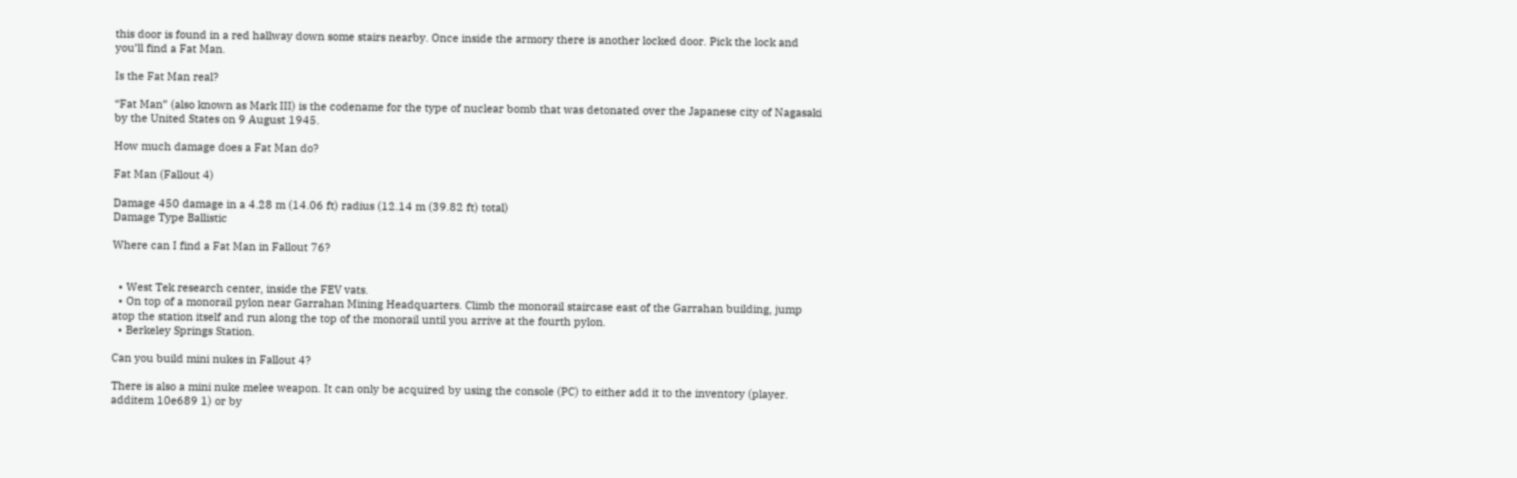this door is found in a red hallway down some stairs nearby. Once inside the armory there is another locked door. Pick the lock and you’ll find a Fat Man.

Is the Fat Man real?

“Fat Man” (also known as Mark III) is the codename for the type of nuclear bomb that was detonated over the Japanese city of Nagasaki by the United States on 9 August 1945.

How much damage does a Fat Man do?

Fat Man (Fallout 4)

Damage 450 damage in a 4.28 m (14.06 ft) radius (12.14 m (39.82 ft) total)
Damage Type Ballistic

Where can I find a Fat Man in Fallout 76?


  • West Tek research center, inside the FEV vats.
  • On top of a monorail pylon near Garrahan Mining Headquarters. Climb the monorail staircase east of the Garrahan building, jump atop the station itself and run along the top of the monorail until you arrive at the fourth pylon.
  • Berkeley Springs Station.

Can you build mini nukes in Fallout 4?

There is also a mini nuke melee weapon. It can only be acquired by using the console (PC) to either add it to the inventory (player. additem 10e689 1) or by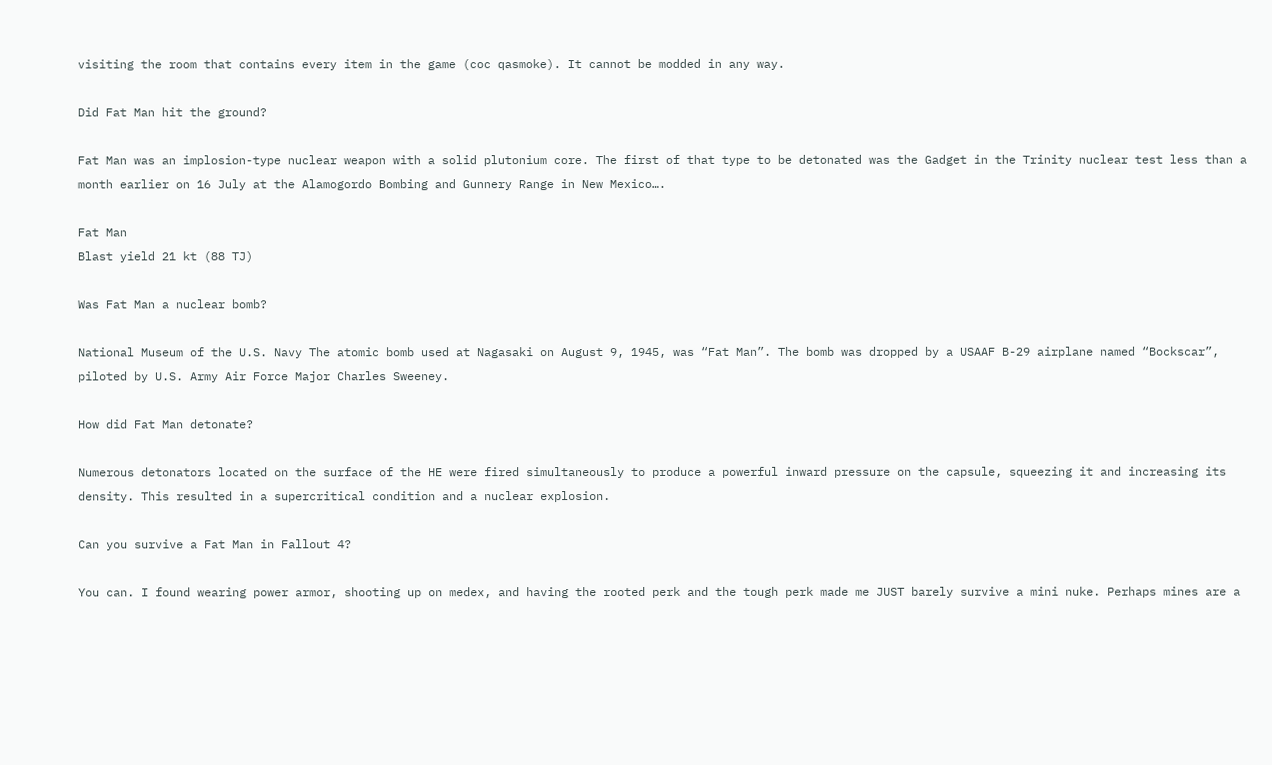visiting the room that contains every item in the game (coc qasmoke). It cannot be modded in any way.

Did Fat Man hit the ground?

Fat Man was an implosion-type nuclear weapon with a solid plutonium core. The first of that type to be detonated was the Gadget in the Trinity nuclear test less than a month earlier on 16 July at the Alamogordo Bombing and Gunnery Range in New Mexico….

Fat Man
Blast yield 21 kt (88 TJ)

Was Fat Man a nuclear bomb?

National Museum of the U.S. Navy The atomic bomb used at Nagasaki on August 9, 1945, was “Fat Man”. The bomb was dropped by a USAAF B-29 airplane named “Bockscar”, piloted by U.S. Army Air Force Major Charles Sweeney.

How did Fat Man detonate?

Numerous detonators located on the surface of the HE were fired simultaneously to produce a powerful inward pressure on the capsule, squeezing it and increasing its density. This resulted in a supercritical condition and a nuclear explosion.

Can you survive a Fat Man in Fallout 4?

You can. I found wearing power armor, shooting up on medex, and having the rooted perk and the tough perk made me JUST barely survive a mini nuke. Perhaps mines are a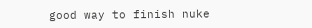good way to finish nuke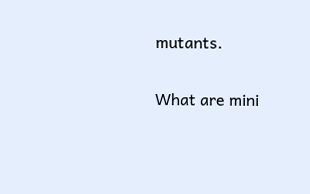mutants.

What are mini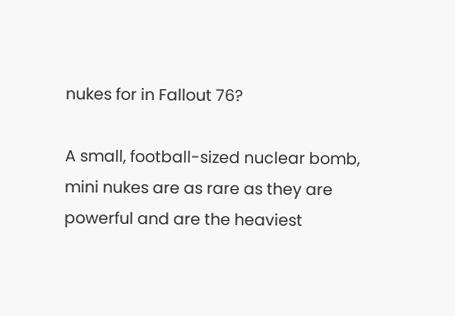nukes for in Fallout 76?

A small, football-sized nuclear bomb, mini nukes are as rare as they are powerful and are the heaviest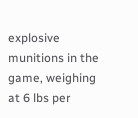explosive munitions in the game, weighing at 6 lbs per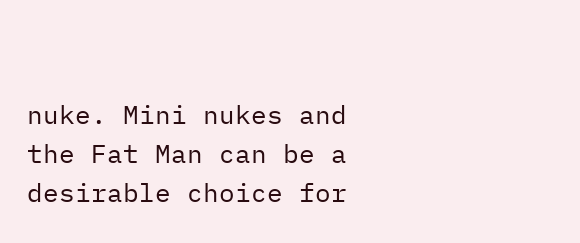nuke. Mini nukes and the Fat Man can be a desirable choice for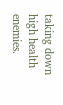taking down high health enemies.